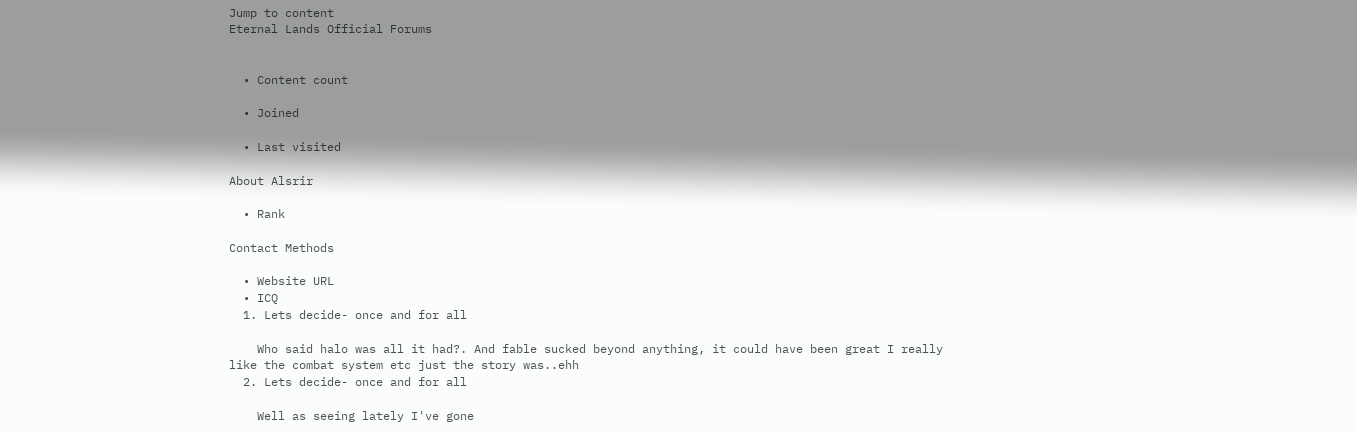Jump to content
Eternal Lands Official Forums


  • Content count

  • Joined

  • Last visited

About Alsrir

  • Rank

Contact Methods

  • Website URL
  • ICQ
  1. Lets decide- once and for all

    Who said halo was all it had?. And fable sucked beyond anything, it could have been great I really like the combat system etc just the story was..ehh
  2. Lets decide- once and for all

    Well as seeing lately I've gone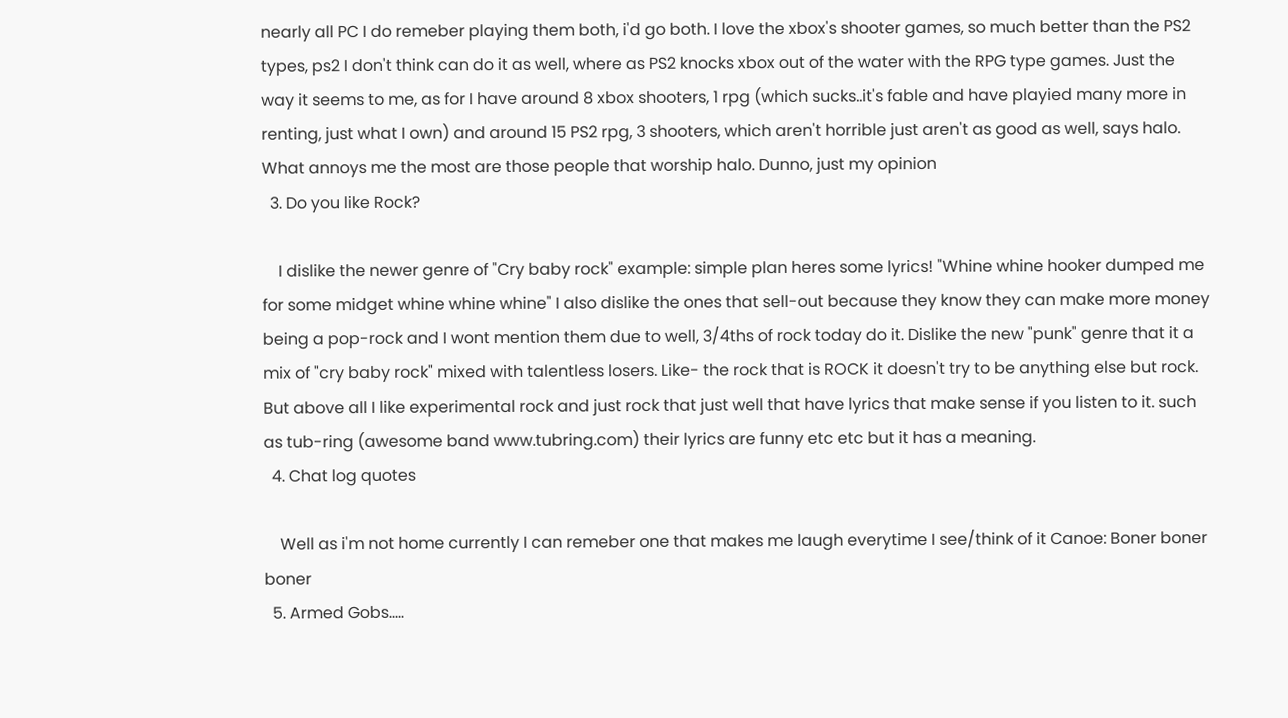nearly all PC I do remeber playing them both, i'd go both. I love the xbox's shooter games, so much better than the PS2 types, ps2 I don't think can do it as well, where as PS2 knocks xbox out of the water with the RPG type games. Just the way it seems to me, as for I have around 8 xbox shooters, 1 rpg (which sucks..it's fable and have playied many more in renting, just what I own) and around 15 PS2 rpg, 3 shooters, which aren't horrible just aren't as good as well, says halo. What annoys me the most are those people that worship halo. Dunno, just my opinion
  3. Do you like Rock?

    I dislike the newer genre of "Cry baby rock" example: simple plan heres some lyrics! "Whine whine hooker dumped me for some midget whine whine whine" I also dislike the ones that sell-out because they know they can make more money being a pop-rock and I wont mention them due to well, 3/4ths of rock today do it. Dislike the new "punk" genre that it a mix of "cry baby rock" mixed with talentless losers. Like- the rock that is ROCK it doesn't try to be anything else but rock. But above all I like experimental rock and just rock that just well that have lyrics that make sense if you listen to it. such as tub-ring (awesome band www.tubring.com) their lyrics are funny etc etc but it has a meaning.
  4. Chat log quotes

    Well as i'm not home currently I can remeber one that makes me laugh everytime I see/think of it Canoe: Boner boner boner
  5. Armed Gobs.....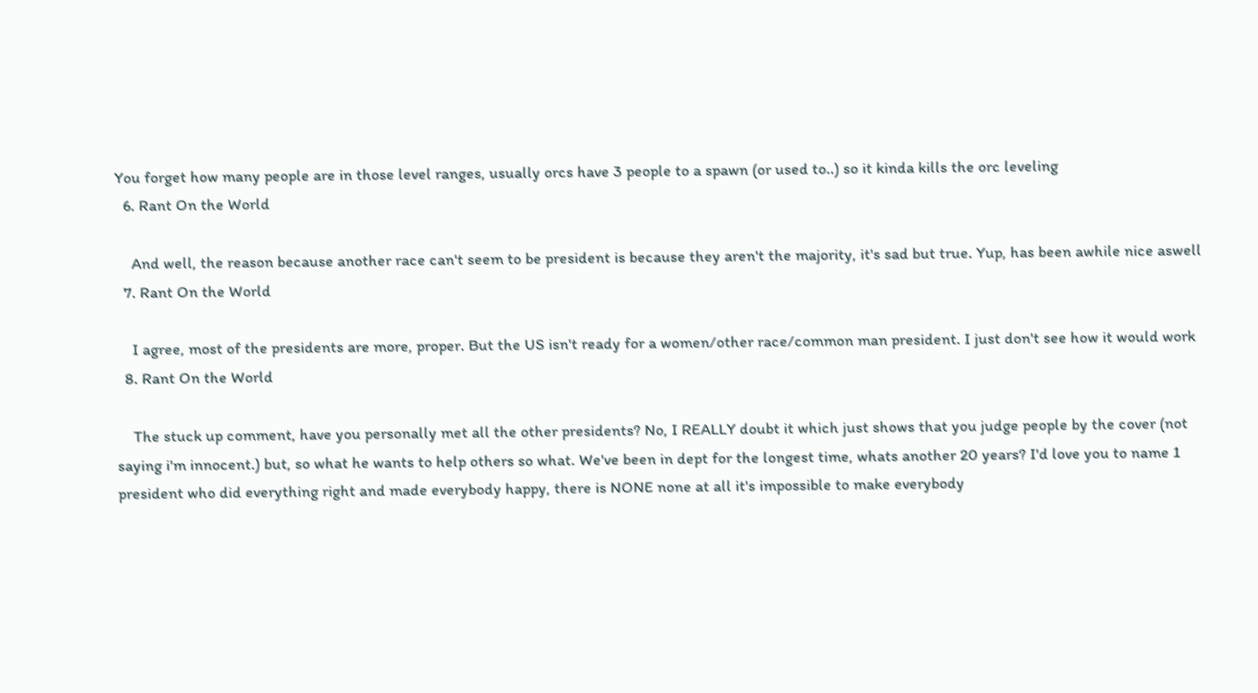You forget how many people are in those level ranges, usually orcs have 3 people to a spawn (or used to..) so it kinda kills the orc leveling
  6. Rant On the World

    And well, the reason because another race can't seem to be president is because they aren't the majority, it's sad but true. Yup, has been awhile nice aswell
  7. Rant On the World

    I agree, most of the presidents are more, proper. But the US isn't ready for a women/other race/common man president. I just don't see how it would work
  8. Rant On the World

    The stuck up comment, have you personally met all the other presidents? No, I REALLY doubt it which just shows that you judge people by the cover (not saying i'm innocent.) but, so what he wants to help others so what. We've been in dept for the longest time, whats another 20 years? I'd love you to name 1 president who did everything right and made everybody happy, there is NONE none at all it's impossible to make everybody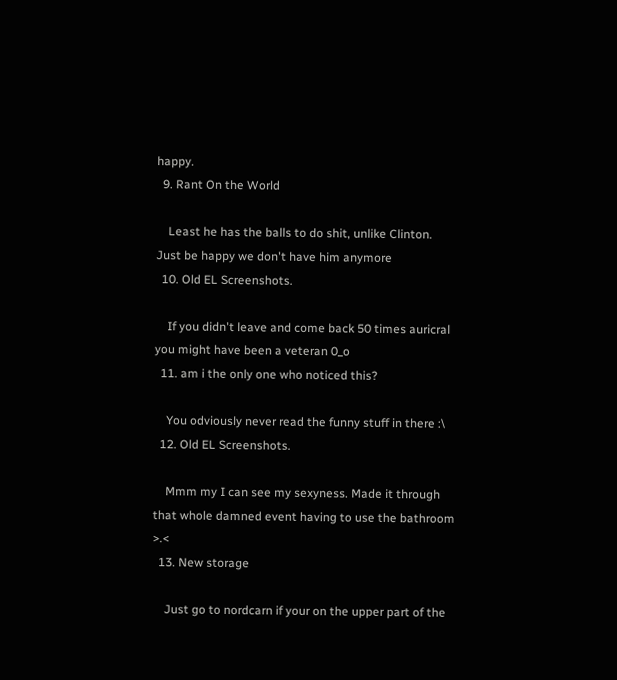happy.
  9. Rant On the World

    Least he has the balls to do shit, unlike Clinton. Just be happy we don't have him anymore
  10. Old EL Screenshots.

    If you didn't leave and come back 50 times auricral you might have been a veteran 0_o
  11. am i the only one who noticed this?

    You odviously never read the funny stuff in there :\
  12. Old EL Screenshots.

    Mmm my I can see my sexyness. Made it through that whole damned event having to use the bathroom >.<
  13. New storage

    Just go to nordcarn if your on the upper part of the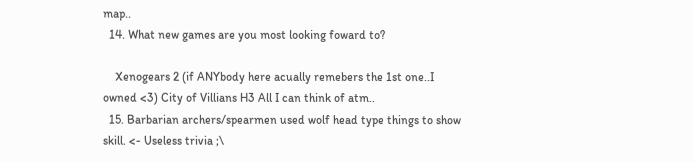map..
  14. What new games are you most looking foward to?

    Xenogears 2 (if ANYbody here acually remebers the 1st one..I owned <3) City of Villians H3 All I can think of atm..
  15. Barbarian archers/spearmen used wolf head type things to show skill. <- Useless trivia ;\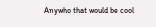Anywho that would be cool